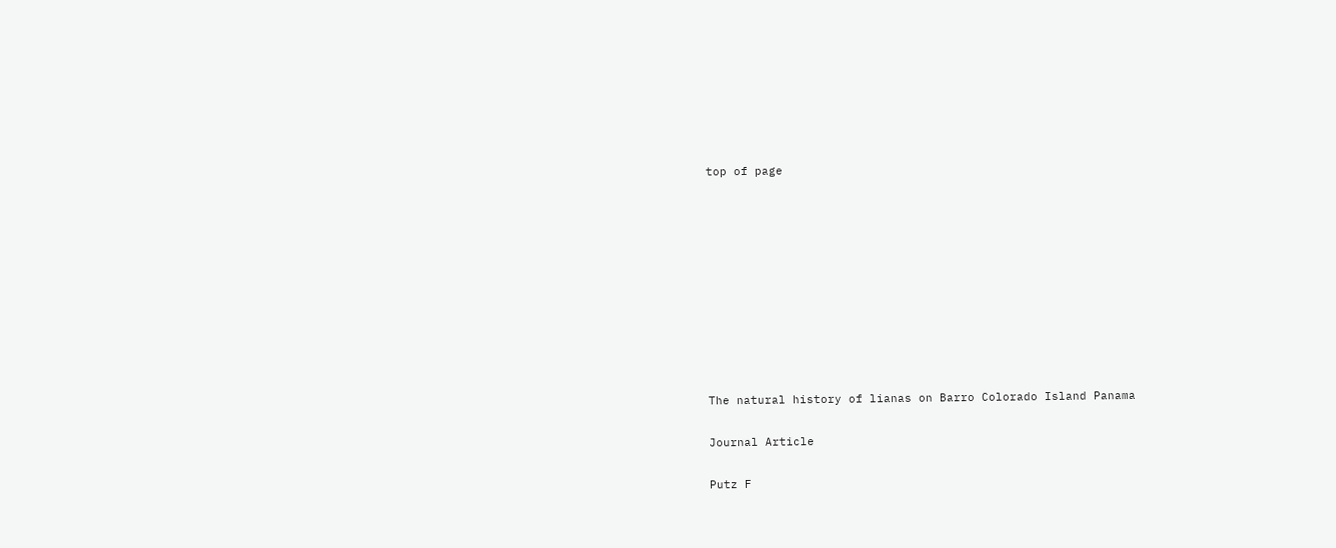top of page










The natural history of lianas on Barro Colorado Island Panama

Journal Article

Putz F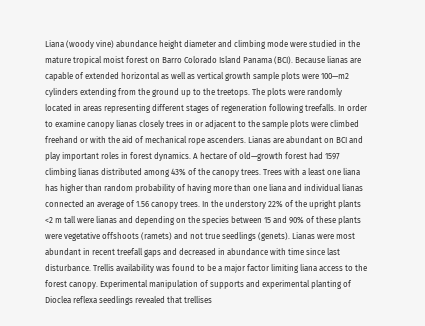Liana (woody vine) abundance height diameter and climbing mode were studied in the mature tropical moist forest on Barro Colorado Island Panama (BCI). Because lianas are capable of extended horizontal as well as vertical growth sample plots were 100—m2 cylinders extending from the ground up to the treetops. The plots were randomly located in areas representing different stages of regeneration following treefalls. In order to examine canopy lianas closely trees in or adjacent to the sample plots were climbed freehand or with the aid of mechanical rope ascenders. Lianas are abundant on BCI and play important roles in forest dynamics. A hectare of old—growth forest had 1597 climbing lianas distributed among 43% of the canopy trees. Trees with a least one liana has higher than random probability of having more than one liana and individual lianas connected an average of 1.56 canopy trees. In the understory 22% of the upright plants <2 m tall were lianas and depending on the species between 15 and 90% of these plants were vegetative offshoots (ramets) and not true seedlings (genets). Lianas were most abundant in recent treefall gaps and decreased in abundance with time since last disturbance. Trellis availability was found to be a major factor limiting liana access to the forest canopy. Experimental manipulation of supports and experimental planting of Dioclea reflexa seedlings revealed that trellises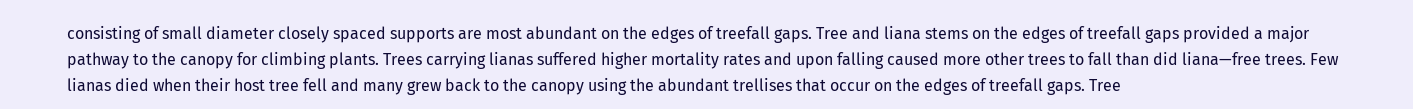consisting of small diameter closely spaced supports are most abundant on the edges of treefall gaps. Tree and liana stems on the edges of treefall gaps provided a major pathway to the canopy for climbing plants. Trees carrying lianas suffered higher mortality rates and upon falling caused more other trees to fall than did liana—free trees. Few lianas died when their host tree fell and many grew back to the canopy using the abundant trellises that occur on the edges of treefall gaps. Tree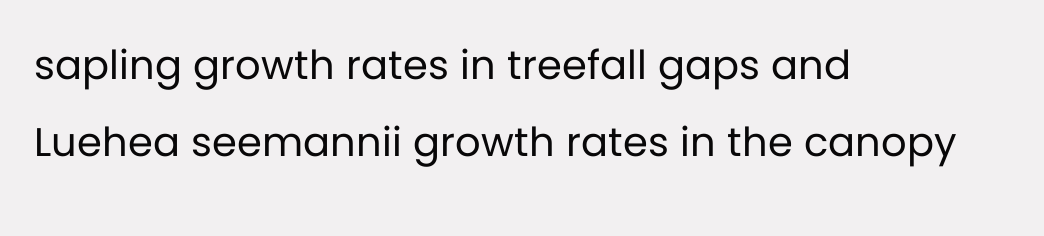sapling growth rates in treefall gaps and Luehea seemannii growth rates in the canopy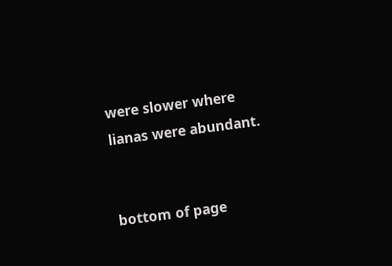were slower where lianas were abundant.


bottom of page